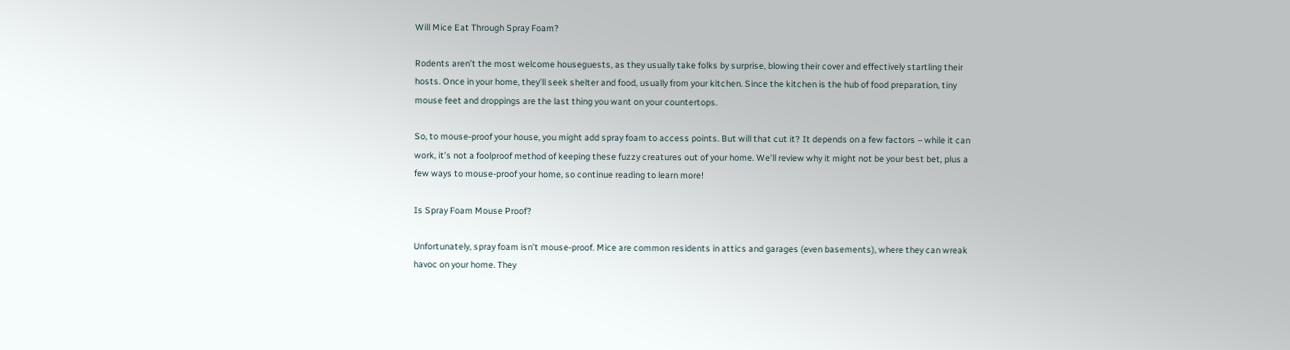Will Mice Eat Through Spray Foam?

Rodents aren’t the most welcome houseguests, as they usually take folks by surprise, blowing their cover and effectively startling their hosts. Once in your home, they’ll seek shelter and food, usually from your kitchen. Since the kitchen is the hub of food preparation, tiny mouse feet and droppings are the last thing you want on your countertops.

So, to mouse-proof your house, you might add spray foam to access points. But will that cut it? It depends on a few factors – while it can work, it’s not a foolproof method of keeping these fuzzy creatures out of your home. We’ll review why it might not be your best bet, plus a few ways to mouse-proof your home, so continue reading to learn more!

Is Spray Foam Mouse Proof?

Unfortunately, spray foam isn’t mouse-proof. Mice are common residents in attics and garages (even basements), where they can wreak havoc on your home. They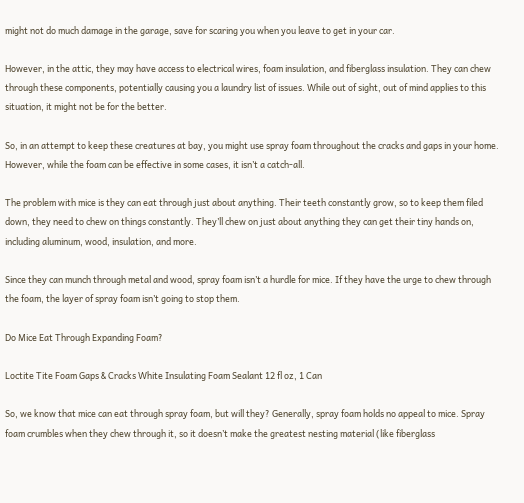might not do much damage in the garage, save for scaring you when you leave to get in your car.

However, in the attic, they may have access to electrical wires, foam insulation, and fiberglass insulation. They can chew through these components, potentially causing you a laundry list of issues. While out of sight, out of mind applies to this situation, it might not be for the better.

So, in an attempt to keep these creatures at bay, you might use spray foam throughout the cracks and gaps in your home. However, while the foam can be effective in some cases, it isn’t a catch-all.

The problem with mice is they can eat through just about anything. Their teeth constantly grow, so to keep them filed down, they need to chew on things constantly. They’ll chew on just about anything they can get their tiny hands on, including aluminum, wood, insulation, and more.

Since they can munch through metal and wood, spray foam isn’t a hurdle for mice. If they have the urge to chew through the foam, the layer of spray foam isn’t going to stop them.

Do Mice Eat Through Expanding Foam?

Loctite Tite Foam Gaps & Cracks White Insulating Foam Sealant 12 fl oz, 1 Can

So, we know that mice can eat through spray foam, but will they? Generally, spray foam holds no appeal to mice. Spray foam crumbles when they chew through it, so it doesn’t make the greatest nesting material (like fiberglass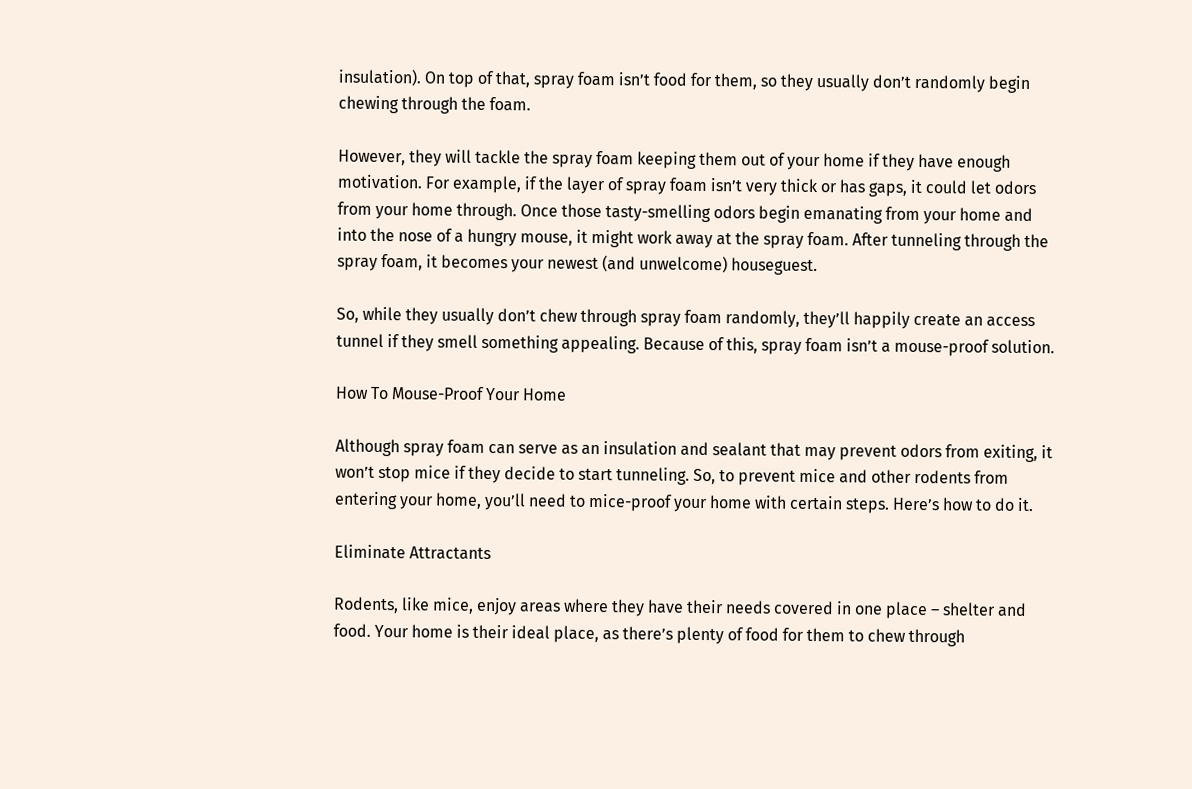insulation). On top of that, spray foam isn’t food for them, so they usually don’t randomly begin chewing through the foam.

However, they will tackle the spray foam keeping them out of your home if they have enough motivation. For example, if the layer of spray foam isn’t very thick or has gaps, it could let odors from your home through. Once those tasty-smelling odors begin emanating from your home and into the nose of a hungry mouse, it might work away at the spray foam. After tunneling through the spray foam, it becomes your newest (and unwelcome) houseguest.

So, while they usually don’t chew through spray foam randomly, they’ll happily create an access tunnel if they smell something appealing. Because of this, spray foam isn’t a mouse-proof solution.

How To Mouse-Proof Your Home

Although spray foam can serve as an insulation and sealant that may prevent odors from exiting, it won’t stop mice if they decide to start tunneling. So, to prevent mice and other rodents from entering your home, you’ll need to mice-proof your home with certain steps. Here’s how to do it.

Eliminate Attractants

Rodents, like mice, enjoy areas where they have their needs covered in one place – shelter and food. Your home is their ideal place, as there’s plenty of food for them to chew through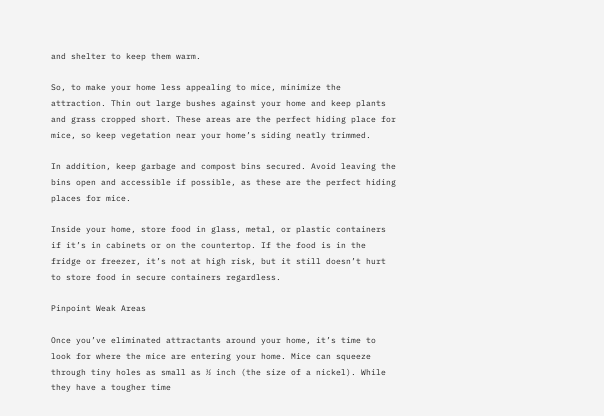and shelter to keep them warm.

So, to make your home less appealing to mice, minimize the attraction. Thin out large bushes against your home and keep plants and grass cropped short. These areas are the perfect hiding place for mice, so keep vegetation near your home’s siding neatly trimmed.

In addition, keep garbage and compost bins secured. Avoid leaving the bins open and accessible if possible, as these are the perfect hiding places for mice.

Inside your home, store food in glass, metal, or plastic containers if it’s in cabinets or on the countertop. If the food is in the fridge or freezer, it’s not at high risk, but it still doesn’t hurt to store food in secure containers regardless.

Pinpoint Weak Areas

Once you’ve eliminated attractants around your home, it’s time to look for where the mice are entering your home. Mice can squeeze through tiny holes as small as ½ inch (the size of a nickel). While they have a tougher time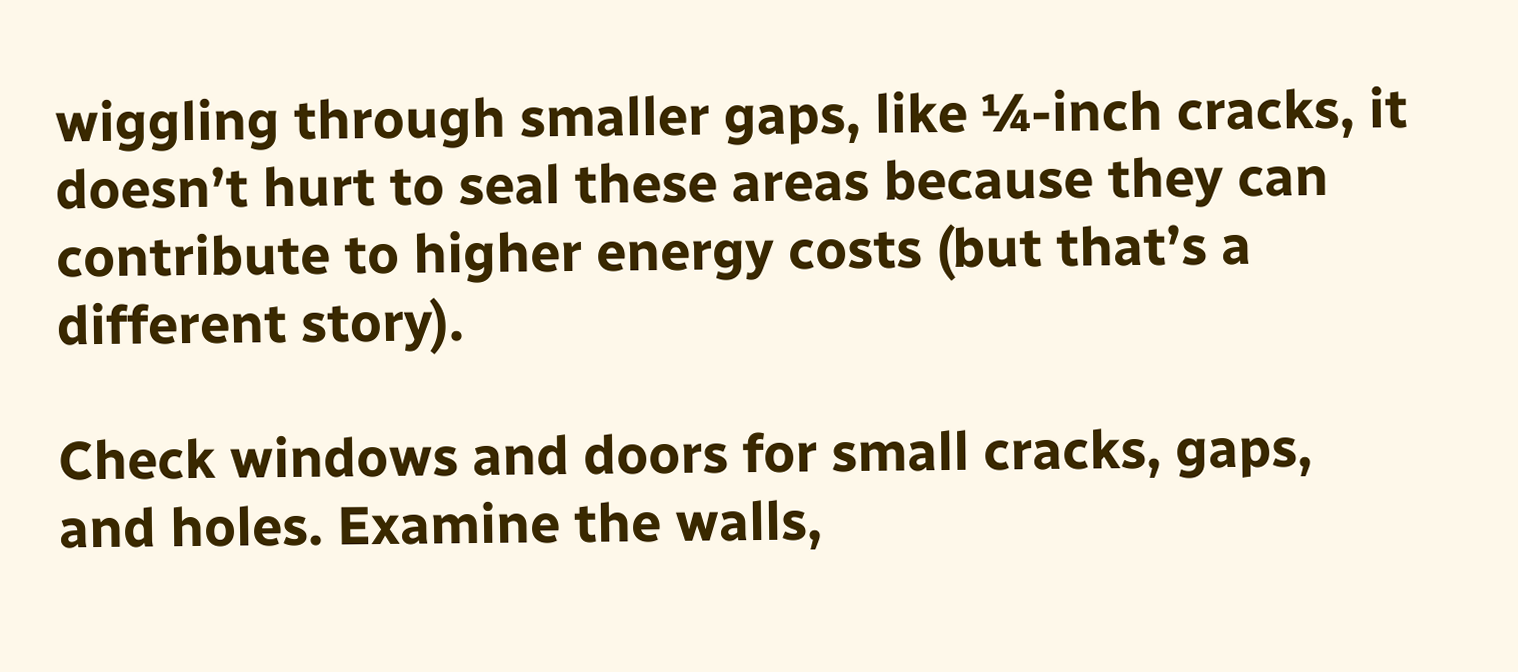wiggling through smaller gaps, like ¼-inch cracks, it doesn’t hurt to seal these areas because they can contribute to higher energy costs (but that’s a different story).

Check windows and doors for small cracks, gaps, and holes. Examine the walls,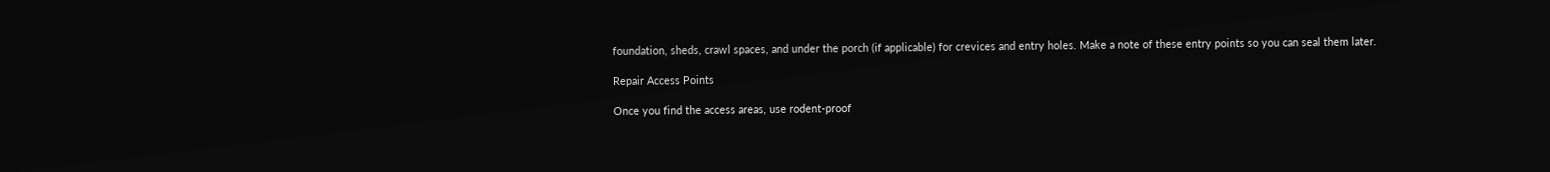foundation, sheds, crawl spaces, and under the porch (if applicable) for crevices and entry holes. Make a note of these entry points so you can seal them later.

Repair Access Points

Once you find the access areas, use rodent-proof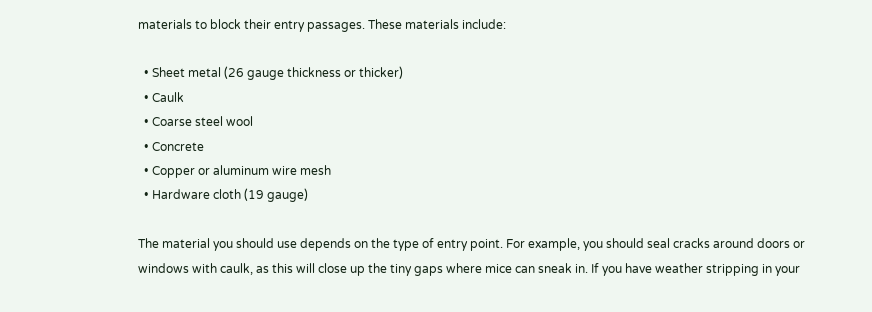materials to block their entry passages. These materials include:

  • Sheet metal (26 gauge thickness or thicker)
  • Caulk
  • Coarse steel wool
  • Concrete
  • Copper or aluminum wire mesh
  • Hardware cloth (19 gauge)

The material you should use depends on the type of entry point. For example, you should seal cracks around doors or windows with caulk, as this will close up the tiny gaps where mice can sneak in. If you have weather stripping in your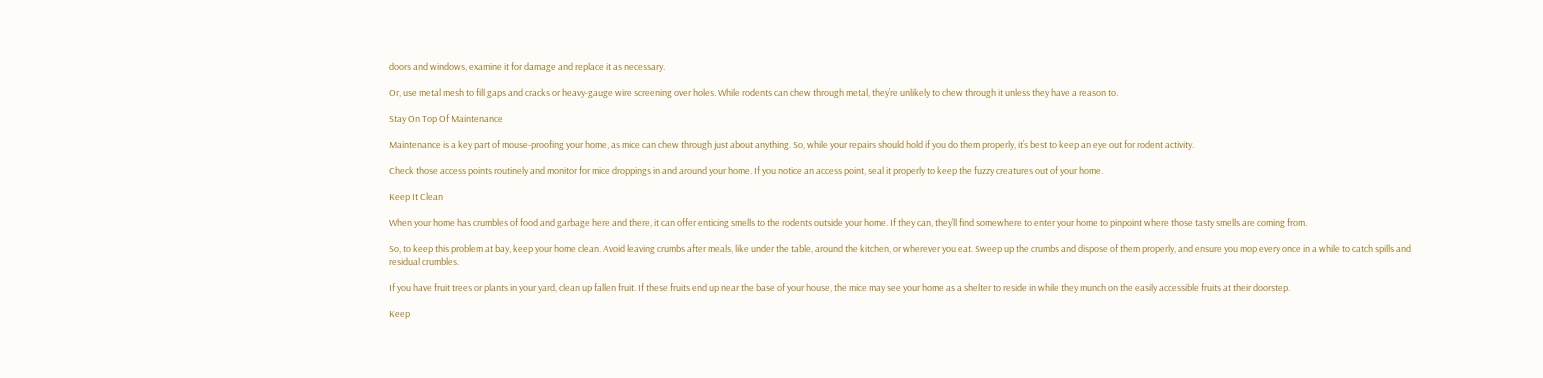doors and windows, examine it for damage and replace it as necessary.

Or, use metal mesh to fill gaps and cracks or heavy-gauge wire screening over holes. While rodents can chew through metal, they’re unlikely to chew through it unless they have a reason to.

Stay On Top Of Maintenance

Maintenance is a key part of mouse-proofing your home, as mice can chew through just about anything. So, while your repairs should hold if you do them properly, it’s best to keep an eye out for rodent activity.

Check those access points routinely and monitor for mice droppings in and around your home. If you notice an access point, seal it properly to keep the fuzzy creatures out of your home.

Keep It Clean

When your home has crumbles of food and garbage here and there, it can offer enticing smells to the rodents outside your home. If they can, they’ll find somewhere to enter your home to pinpoint where those tasty smells are coming from.

So, to keep this problem at bay, keep your home clean. Avoid leaving crumbs after meals, like under the table, around the kitchen, or wherever you eat. Sweep up the crumbs and dispose of them properly, and ensure you mop every once in a while to catch spills and residual crumbles.

If you have fruit trees or plants in your yard, clean up fallen fruit. If these fruits end up near the base of your house, the mice may see your home as a shelter to reside in while they munch on the easily accessible fruits at their doorstep.

Keep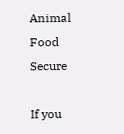Animal Food Secure

If you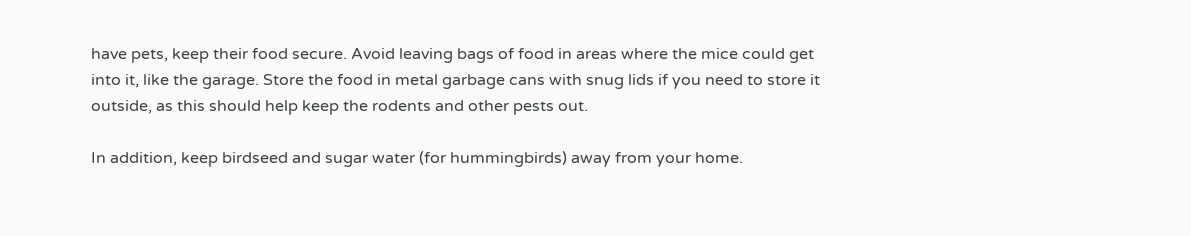have pets, keep their food secure. Avoid leaving bags of food in areas where the mice could get into it, like the garage. Store the food in metal garbage cans with snug lids if you need to store it outside, as this should help keep the rodents and other pests out.

In addition, keep birdseed and sugar water (for hummingbirds) away from your home.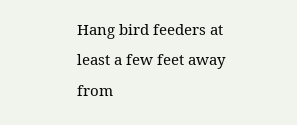Hang bird feeders at least a few feet away from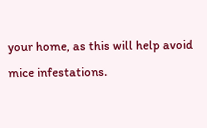your home, as this will help avoid mice infestations.